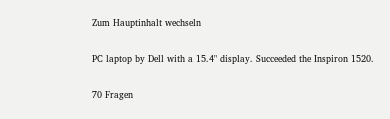Zum Hauptinhalt wechseln

PC laptop by Dell with a 15.4" display. Succeeded the Inspiron 1520.

70 Fragen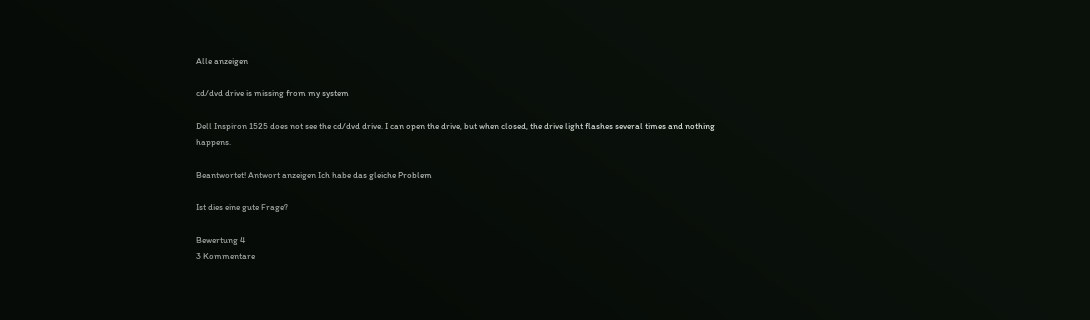Alle anzeigen

cd/dvd drive is missing from my system

Dell Inspiron 1525 does not see the cd/dvd drive. I can open the drive, but when closed, the drive light flashes several times and nothing happens.

Beantwortet! Antwort anzeigen Ich habe das gleiche Problem

Ist dies eine gute Frage?

Bewertung 4
3 Kommentare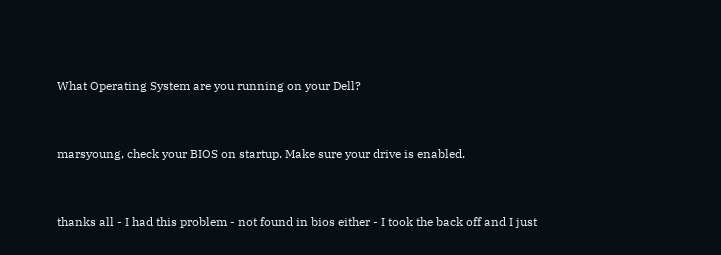What Operating System are you running on your Dell?


marsyoung, check your BIOS on startup. Make sure your drive is enabled.


thanks all - I had this problem - not found in bios either - I took the back off and I just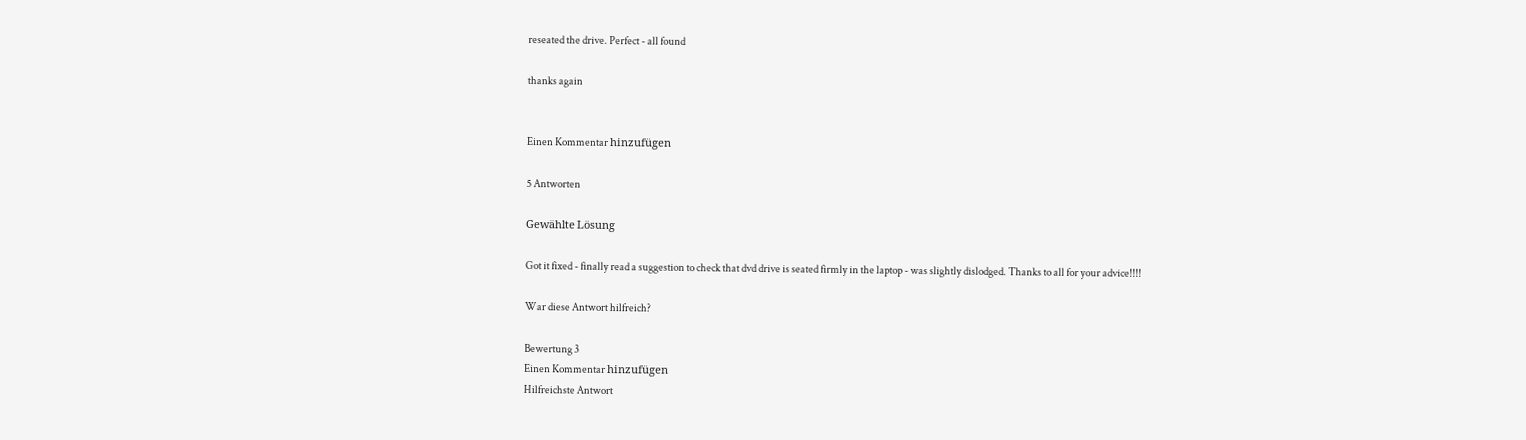reseated the drive. Perfect - all found

thanks again


Einen Kommentar hinzufügen

5 Antworten

Gewählte Lösung

Got it fixed - finally read a suggestion to check that dvd drive is seated firmly in the laptop - was slightly dislodged. Thanks to all for your advice!!!!

War diese Antwort hilfreich?

Bewertung 3
Einen Kommentar hinzufügen
Hilfreichste Antwort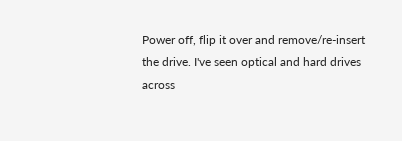Power off, flip it over and remove/re-insert the drive. I've seen optical and hard drives across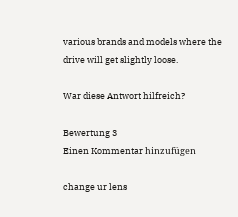various brands and models where the drive will get slightly loose.

War diese Antwort hilfreich?

Bewertung 3
Einen Kommentar hinzufügen

change ur lens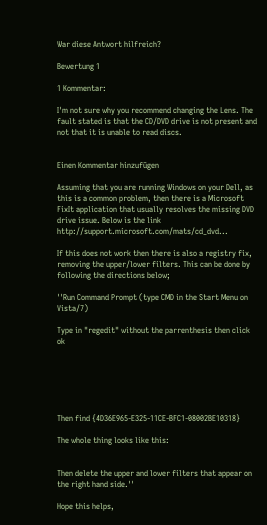War diese Antwort hilfreich?

Bewertung 1

1 Kommentar:

I'm not sure why you recommend changing the Lens. The fault stated is that the CD/DVD drive is not present and not that it is unable to read discs.


Einen Kommentar hinzufügen

Assuming that you are running Windows on your Dell, as this is a common problem, then there is a Microsoft FixIt application that usually resolves the missing DVD drive issue. Below is the link http://support.microsoft.com/mats/cd_dvd...

If this does not work then there is also a registry fix, removing the upper/lower filters. This can be done by following the directions below;

''Run Command Prompt (type CMD in the Start Menu on Vista/7)

Type in "regedit" without the parrenthesis then click ok






Then find {4D36E965-E325-11CE-BFC1-08002BE10318}

The whole thing looks like this:


Then delete the upper and lower filters that appear on the right hand side.''

Hope this helps,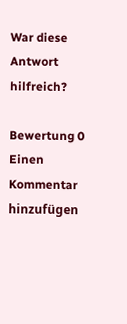War diese Antwort hilfreich?

Bewertung 0
Einen Kommentar hinzufügen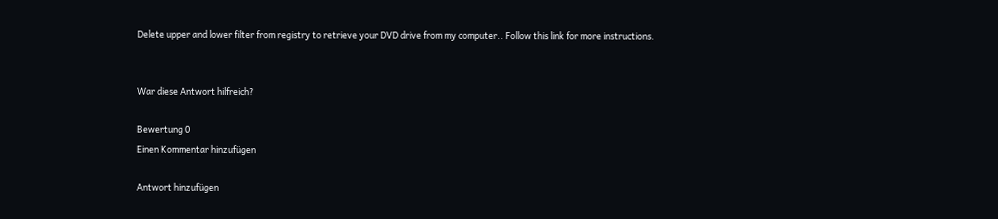Delete upper and lower filter from registry to retrieve your DVD drive from my computer.. Follow this link for more instructions.


War diese Antwort hilfreich?

Bewertung 0
Einen Kommentar hinzufügen

Antwort hinzufügen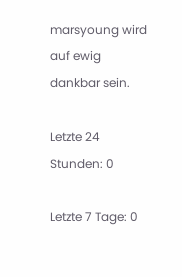marsyoung wird auf ewig dankbar sein.

Letzte 24 Stunden: 0

Letzte 7 Tage: 0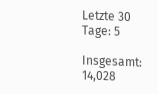Letzte 30 Tage: 5

Insgesamt: 14,028